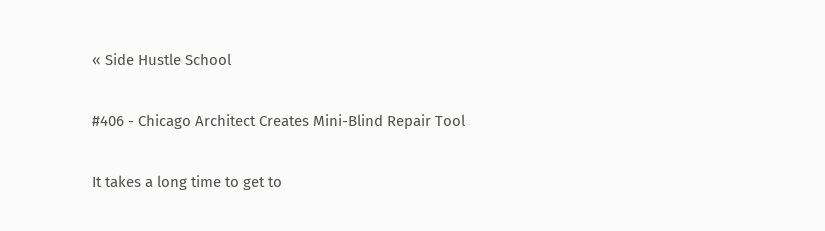« Side Hustle School

#406 - Chicago Architect Creates Mini-Blind Repair Tool

It takes a long time to get to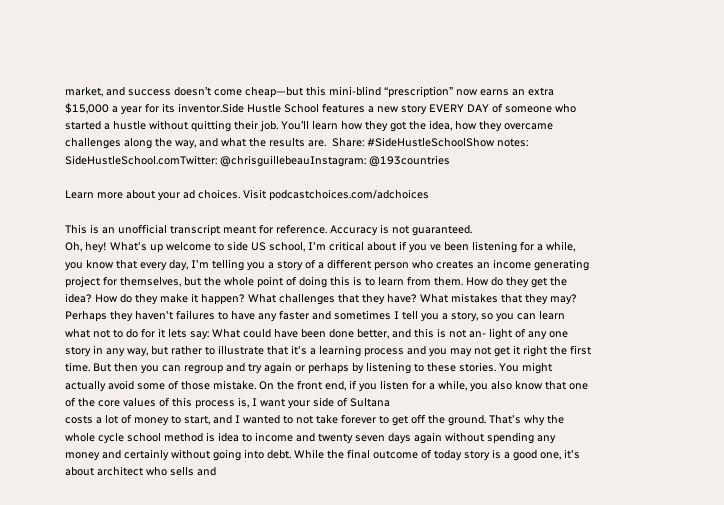market, and success doesn’t come cheap—but this mini-blind “prescription” now earns an extra $15,000 a year for its inventor.Side Hustle School features a new story EVERY DAY of someone who started a hustle without quitting their job. You’ll learn how they got the idea, how they overcame challenges along the way, and what the results are.  Share: #SideHustleSchoolShow notes: SideHustleSchool.comTwitter: @chrisguillebeauInstagram: @193countries

Learn more about your ad choices. Visit podcastchoices.com/adchoices

This is an unofficial transcript meant for reference. Accuracy is not guaranteed.
Oh, hey! What's up welcome to side US school, I'm critical about if you ve been listening for a while, you know that every day, I'm telling you a story of a different person who creates an income generating project for themselves, but the whole point of doing this is to learn from them. How do they get the idea? How do they make it happen? What challenges that they have? What mistakes that they may? Perhaps they haven't failures to have any faster and sometimes I tell you a story, so you can learn what not to do for it lets say: What could have been done better, and this is not an- light of any one story in any way, but rather to illustrate that it's a learning process and you may not get it right the first time. But then you can regroup and try again or perhaps by listening to these stories. You might actually avoid some of those mistake. On the front end, if you listen for a while, you also know that one of the core values of this process is, I want your side of Sultana
costs a lot of money to start, and I wanted to not take forever to get off the ground. That's why the whole cycle school method is idea to income and twenty seven days again without spending any money and certainly without going into debt. While the final outcome of today story is a good one, it's about architect who sells and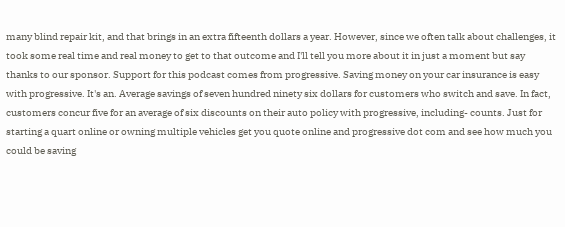many blind repair kit, and that brings in an extra fifteenth dollars a year. However, since we often talk about challenges, it took some real time and real money to get to that outcome and I'll tell you more about it in just a moment but say thanks to our sponsor. Support for this podcast comes from progressive. Saving money on your car insurance is easy with progressive. It's an. Average savings of seven hundred ninety six dollars for customers who switch and save. In fact, customers concur five for an average of six discounts on their auto policy with progressive, including- counts. Just for starting a quart online or owning multiple vehicles get you quote online and progressive dot com and see how much you could be saving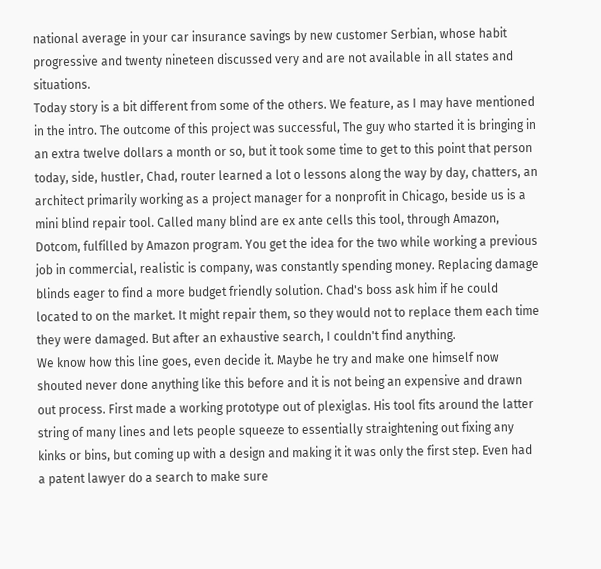national average in your car insurance savings by new customer Serbian, whose habit progressive and twenty nineteen discussed very and are not available in all states and situations.
Today story is a bit different from some of the others. We feature, as I may have mentioned in the intro. The outcome of this project was successful, The guy who started it is bringing in an extra twelve dollars a month or so, but it took some time to get to this point that person today, side, hustler, Chad, router learned a lot o lessons along the way by day, chatters, an architect primarily working as a project manager for a nonprofit in Chicago, beside us is a mini blind repair tool. Called many blind are ex ante cells this tool, through Amazon, Dotcom, fulfilled by Amazon program. You get the idea for the two while working a previous job in commercial, realistic is company, was constantly spending money. Replacing damage blinds eager to find a more budget friendly solution. Chad's boss ask him if he could located to on the market. It might repair them, so they would not to replace them each time they were damaged. But after an exhaustive search, I couldn't find anything.
We know how this line goes, even decide it. Maybe he try and make one himself now shouted never done anything like this before and it is not being an expensive and drawn out process. First made a working prototype out of plexiglas. His tool fits around the latter string of many lines and lets people squeeze to essentially straightening out fixing any kinks or bins, but coming up with a design and making it it was only the first step. Even had a patent lawyer do a search to make sure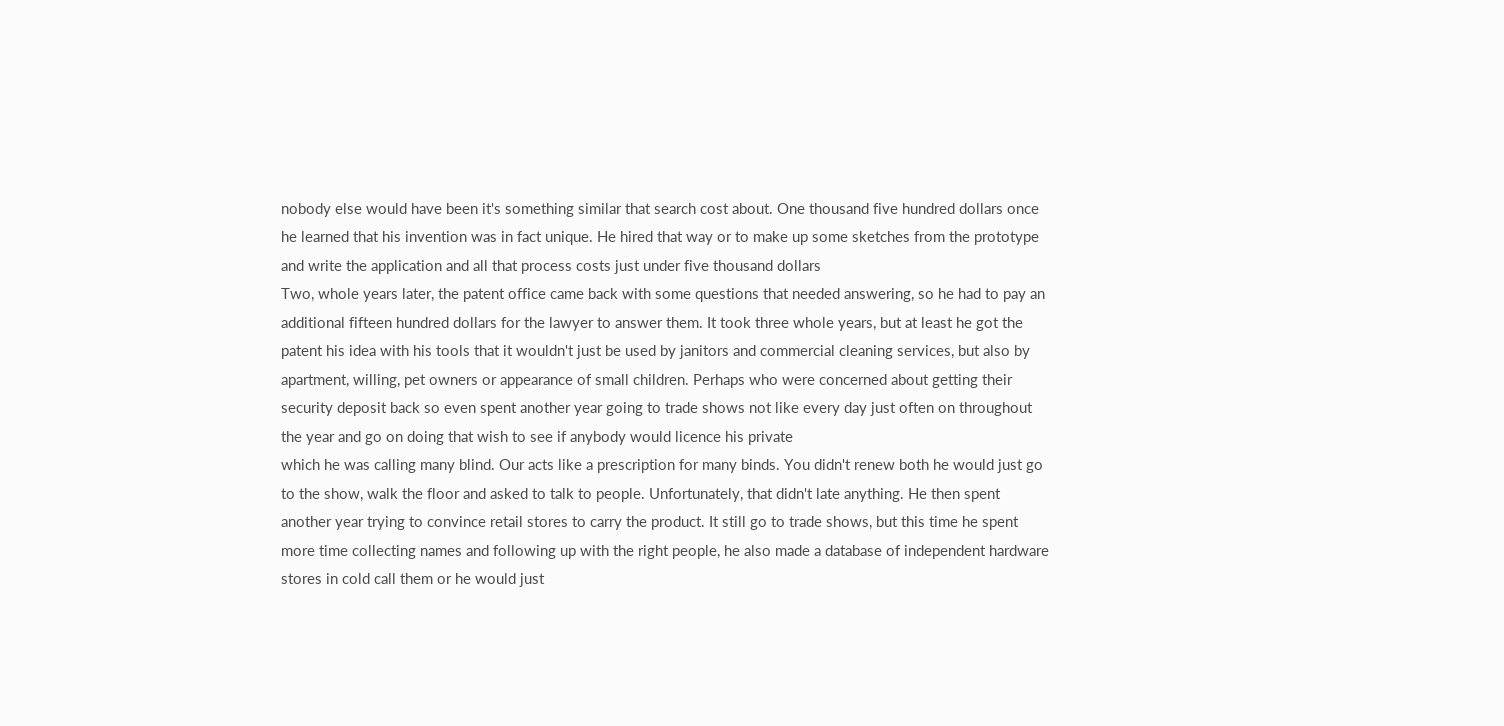nobody else would have been it's something similar that search cost about. One thousand five hundred dollars once he learned that his invention was in fact unique. He hired that way or to make up some sketches from the prototype and write the application and all that process costs just under five thousand dollars
Two, whole years later, the patent office came back with some questions that needed answering, so he had to pay an additional fifteen hundred dollars for the lawyer to answer them. It took three whole years, but at least he got the patent his idea with his tools that it wouldn't just be used by janitors and commercial cleaning services, but also by apartment, willing, pet owners or appearance of small children. Perhaps who were concerned about getting their security deposit back so even spent another year going to trade shows not like every day just often on throughout the year and go on doing that wish to see if anybody would licence his private
which he was calling many blind. Our acts like a prescription for many binds. You didn't renew both he would just go to the show, walk the floor and asked to talk to people. Unfortunately, that didn't late anything. He then spent another year trying to convince retail stores to carry the product. It still go to trade shows, but this time he spent more time collecting names and following up with the right people, he also made a database of independent hardware stores in cold call them or he would just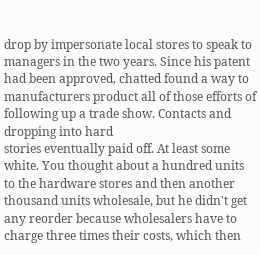drop by impersonate local stores to speak to managers in the two years. Since his patent had been approved, chatted found a way to manufacturers product all of those efforts of following up a trade show. Contacts and dropping into hard
stories eventually paid off. At least some white. You thought about a hundred units to the hardware stores and then another thousand units wholesale, but he didn't get any reorder because wholesalers have to charge three times their costs, which then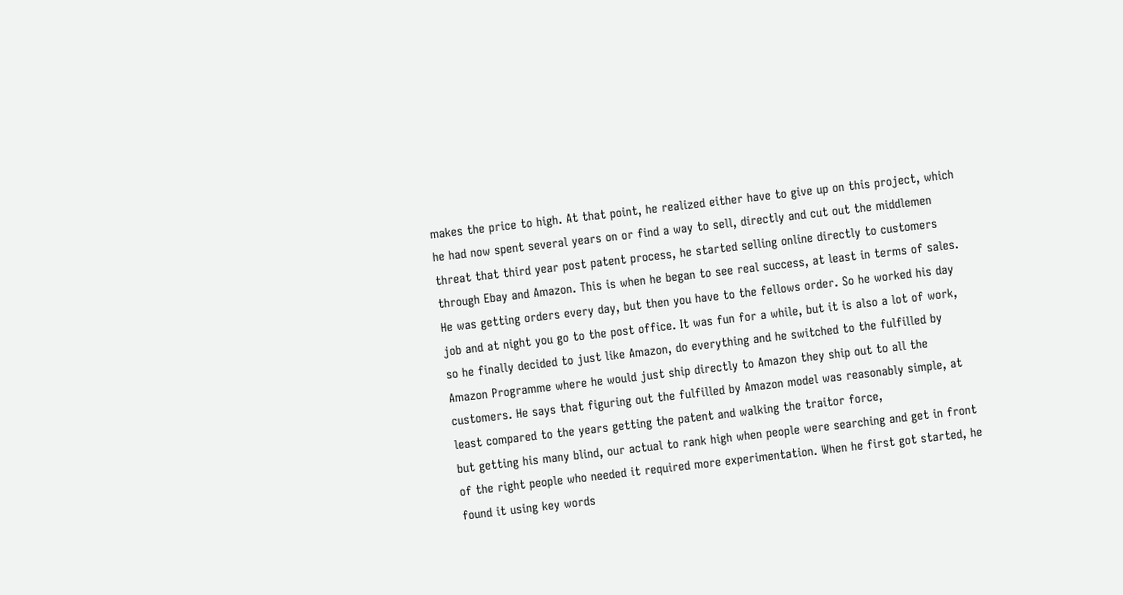makes the price to high. At that point, he realized either have to give up on this project, which he had now spent several years on or find a way to sell, directly and cut out the middlemen threat that third year post patent process, he started selling online directly to customers through Ebay and Amazon. This is when he began to see real success, at least in terms of sales. He was getting orders every day, but then you have to the fellows order. So he worked his day job and at night you go to the post office. It was fun for a while, but it is also a lot of work, so he finally decided to just like Amazon, do everything and he switched to the fulfilled by Amazon Programme where he would just ship directly to Amazon they ship out to all the customers. He says that figuring out the fulfilled by Amazon model was reasonably simple, at least compared to the years getting the patent and walking the traitor force,
but getting his many blind, our actual to rank high when people were searching and get in front of the right people who needed it required more experimentation. When he first got started, he found it using key words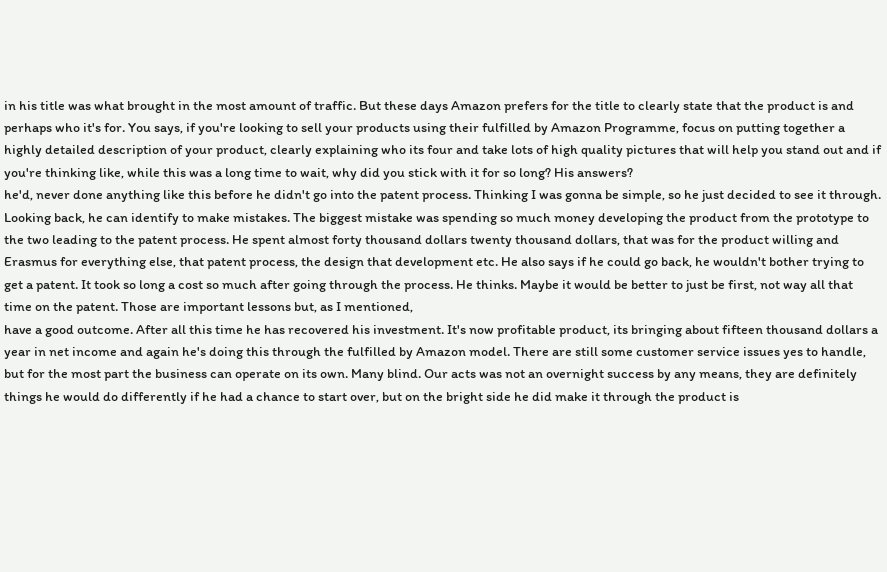in his title was what brought in the most amount of traffic. But these days Amazon prefers for the title to clearly state that the product is and perhaps who it's for. You says, if you're looking to sell your products using their fulfilled by Amazon Programme, focus on putting together a highly detailed description of your product, clearly explaining who its four and take lots of high quality pictures that will help you stand out and if you're thinking like, while this was a long time to wait, why did you stick with it for so long? His answers?
he'd, never done anything like this before he didn't go into the patent process. Thinking I was gonna be simple, so he just decided to see it through. Looking back, he can identify to make mistakes. The biggest mistake was spending so much money developing the product from the prototype to the two leading to the patent process. He spent almost forty thousand dollars twenty thousand dollars, that was for the product willing and Erasmus for everything else, that patent process, the design that development etc. He also says if he could go back, he wouldn't bother trying to get a patent. It took so long a cost so much after going through the process. He thinks. Maybe it would be better to just be first, not way all that time on the patent. Those are important lessons but, as I mentioned,
have a good outcome. After all this time he has recovered his investment. It's now profitable product, its bringing about fifteen thousand dollars a year in net income and again he's doing this through the fulfilled by Amazon model. There are still some customer service issues yes to handle, but for the most part the business can operate on its own. Many blind. Our acts was not an overnight success by any means, they are definitely things he would do differently if he had a chance to start over, but on the bright side he did make it through the product is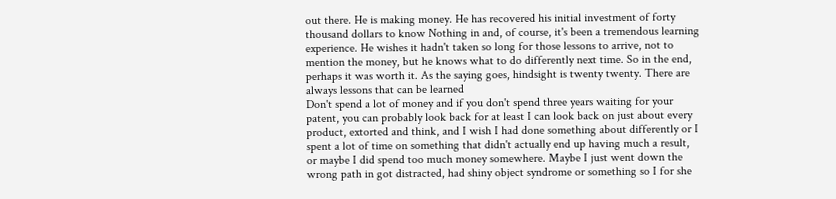out there. He is making money. He has recovered his initial investment of forty thousand dollars to know Nothing in and, of course, it's been a tremendous learning experience. He wishes it hadn't taken so long for those lessons to arrive, not to mention the money, but he knows what to do differently next time. So in the end, perhaps it was worth it. As the saying goes, hindsight is twenty twenty. There are always lessons that can be learned
Don't spend a lot of money and if you don't spend three years waiting for your patent, you can probably look back for at least I can look back on just about every product, extorted and think, and I wish I had done something about differently or I spent a lot of time on something that didn't actually end up having much a result, or maybe I did spend too much money somewhere. Maybe I just went down the wrong path in got distracted, had shiny object syndrome or something so I for she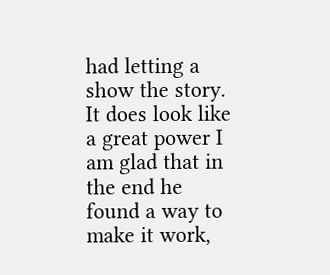had letting a show the story. It does look like a great power I am glad that in the end he found a way to make it work,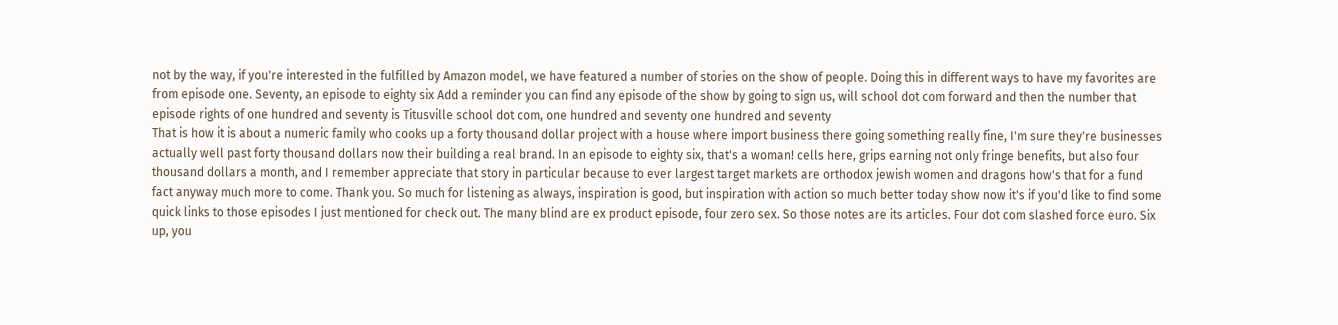not by the way, if you're interested in the fulfilled by Amazon model, we have featured a number of stories on the show of people. Doing this in different ways to have my favorites are from episode one. Seventy, an episode to eighty six Add a reminder you can find any episode of the show by going to sign us, will school dot com forward and then the number that episode rights of one hundred and seventy is Titusville school dot com, one hundred and seventy one hundred and seventy
That is how it is about a numeric family who cooks up a forty thousand dollar project with a house where import business there going something really fine, I'm sure they're businesses actually well past forty thousand dollars now their building a real brand. In an episode to eighty six, that's a woman! cells here, grips earning not only fringe benefits, but also four thousand dollars a month, and I remember appreciate that story in particular because to ever largest target markets are orthodox jewish women and dragons how's that for a fund fact anyway much more to come. Thank you. So much for listening as always, inspiration is good, but inspiration with action so much better today show now it's if you'd like to find some quick links to those episodes I just mentioned for check out. The many blind are ex product episode, four zero sex. So those notes are its articles. Four dot com slashed force euro. Six up, you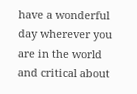have a wonderful day wherever you are in the world and critical about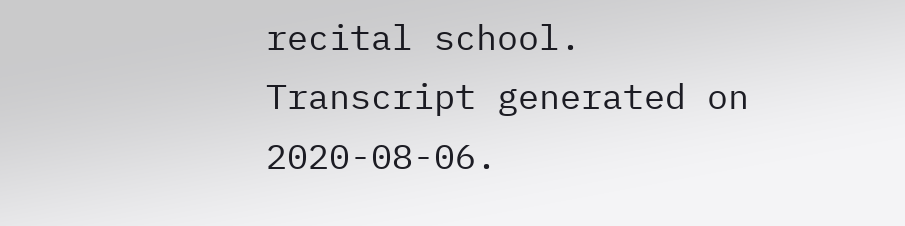recital school.
Transcript generated on 2020-08-06.